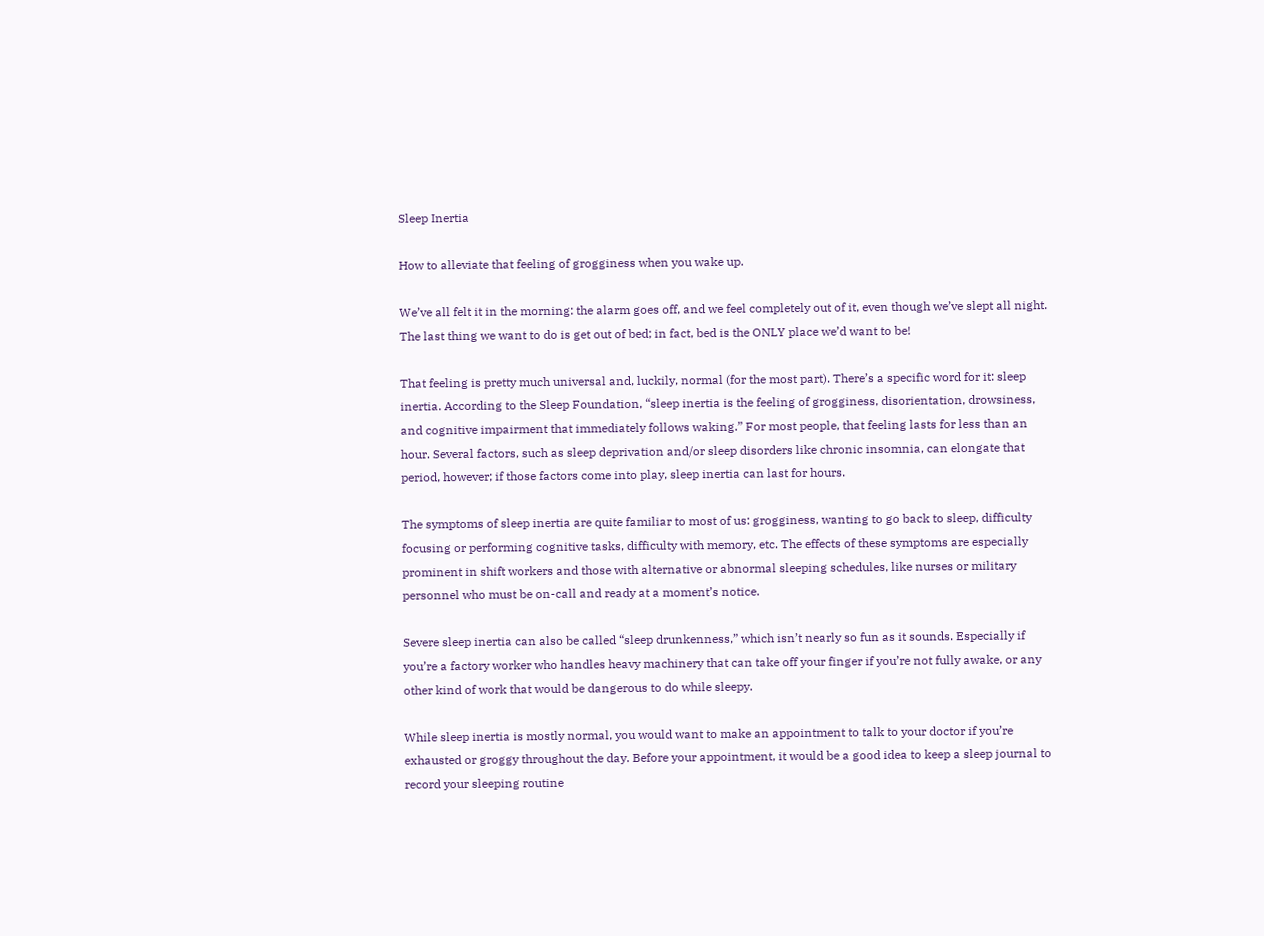Sleep Inertia

How to alleviate that feeling of grogginess when you wake up.

We’ve all felt it in the morning: the alarm goes off, and we feel completely out of it, even though we’ve slept all night. The last thing we want to do is get out of bed; in fact, bed is the ONLY place we’d want to be!

That feeling is pretty much universal and, luckily, normal (for the most part). There’s a specific word for it: sleep inertia. According to the Sleep Foundation, “sleep inertia is the feeling of grogginess, disorientation, drowsiness, and cognitive impairment that immediately follows waking.” For most people, that feeling lasts for less than an hour. Several factors, such as sleep deprivation and/or sleep disorders like chronic insomnia, can elongate that period, however; if those factors come into play, sleep inertia can last for hours.

The symptoms of sleep inertia are quite familiar to most of us: grogginess, wanting to go back to sleep, difficulty focusing or performing cognitive tasks, difficulty with memory, etc. The effects of these symptoms are especially prominent in shift workers and those with alternative or abnormal sleeping schedules, like nurses or military personnel who must be on-call and ready at a moment’s notice.

Severe sleep inertia can also be called “sleep drunkenness,” which isn’t nearly so fun as it sounds. Especially if you’re a factory worker who handles heavy machinery that can take off your finger if you’re not fully awake, or any other kind of work that would be dangerous to do while sleepy.

While sleep inertia is mostly normal, you would want to make an appointment to talk to your doctor if you’re exhausted or groggy throughout the day. Before your appointment, it would be a good idea to keep a sleep journal to record your sleeping routine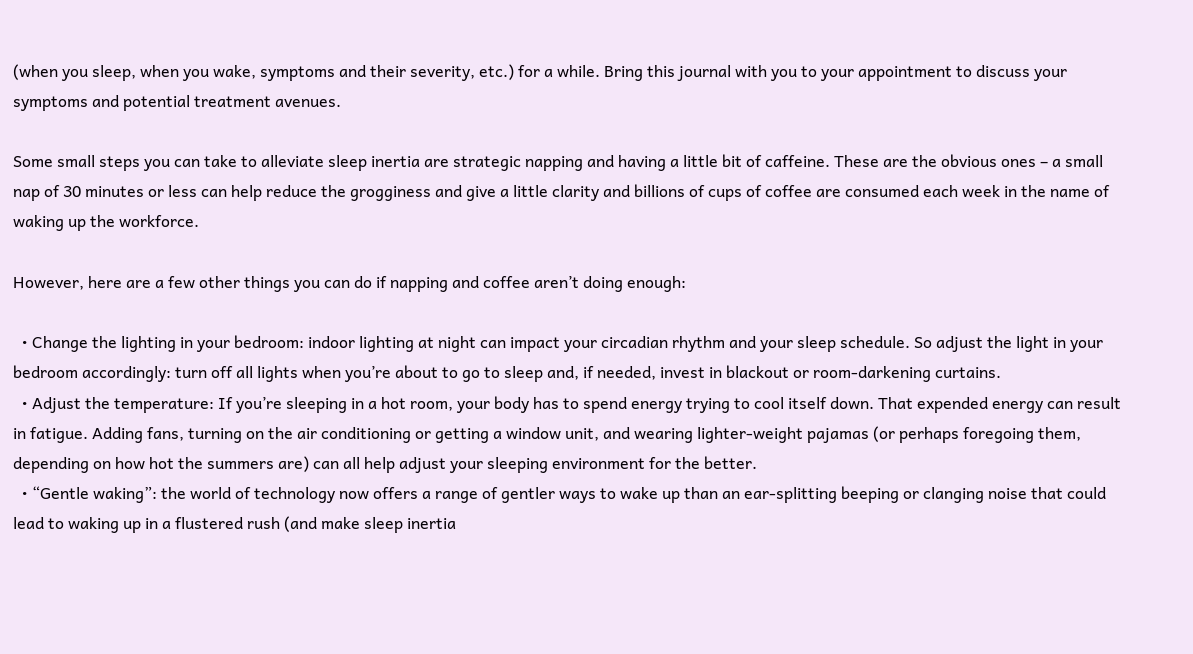(when you sleep, when you wake, symptoms and their severity, etc.) for a while. Bring this journal with you to your appointment to discuss your symptoms and potential treatment avenues.

Some small steps you can take to alleviate sleep inertia are strategic napping and having a little bit of caffeine. These are the obvious ones – a small nap of 30 minutes or less can help reduce the grogginess and give a little clarity and billions of cups of coffee are consumed each week in the name of waking up the workforce.

However, here are a few other things you can do if napping and coffee aren’t doing enough:

  • Change the lighting in your bedroom: indoor lighting at night can impact your circadian rhythm and your sleep schedule. So adjust the light in your bedroom accordingly: turn off all lights when you’re about to go to sleep and, if needed, invest in blackout or room-darkening curtains.
  • Adjust the temperature: If you’re sleeping in a hot room, your body has to spend energy trying to cool itself down. That expended energy can result in fatigue. Adding fans, turning on the air conditioning or getting a window unit, and wearing lighter-weight pajamas (or perhaps foregoing them, depending on how hot the summers are) can all help adjust your sleeping environment for the better.
  • “Gentle waking”: the world of technology now offers a range of gentler ways to wake up than an ear-splitting beeping or clanging noise that could lead to waking up in a flustered rush (and make sleep inertia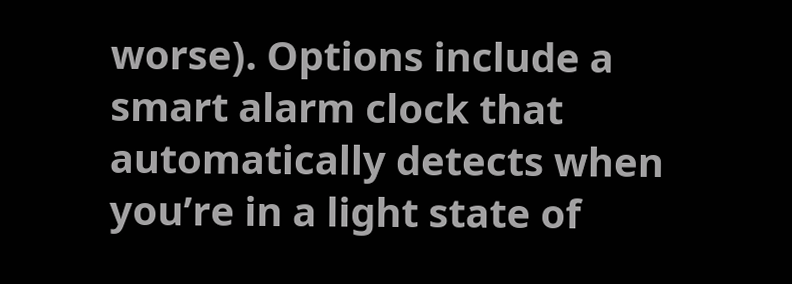worse). Options include a smart alarm clock that automatically detects when you’re in a light state of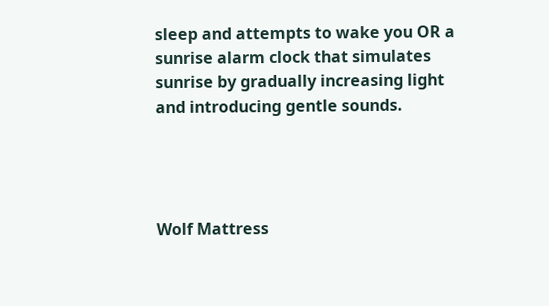sleep and attempts to wake you OR a sunrise alarm clock that simulates sunrise by gradually increasing light and introducing gentle sounds.




Wolf Mattress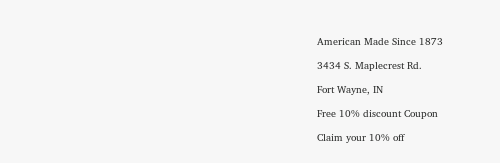American Made Since 1873

3434 S. Maplecrest Rd.

Fort Wayne, IN

Free 10% discount Coupon

Claim your 10% off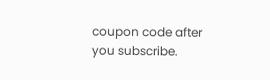coupon code after you subscribe.